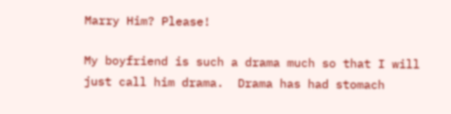Marry Him? Please!

My boyfriend is such a drama much so that I will just call him drama.  Drama has had stomach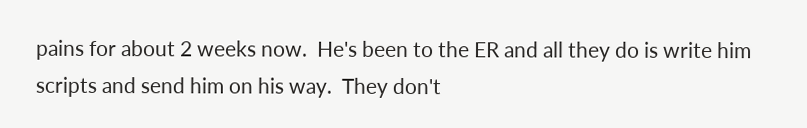pains for about 2 weeks now.  He's been to the ER and all they do is write him scripts and send him on his way.  They don't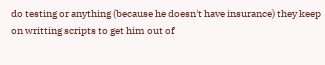do testing or anything (because he doesn't have insurance) they keep on writting scripts to get him out of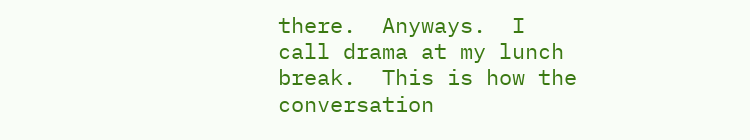there.  Anyways.  I call drama at my lunch break.  This is how the conversation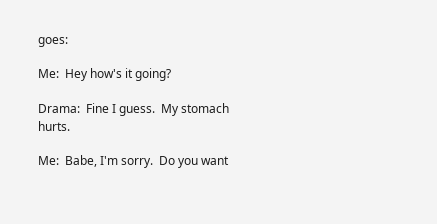goes:

Me:  Hey how's it going?

Drama:  Fine I guess.  My stomach hurts.

Me:  Babe, I'm sorry.  Do you want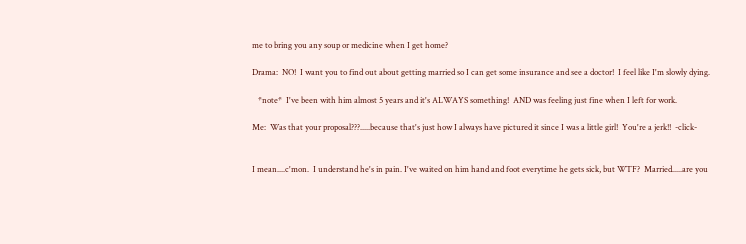me to bring you any soup or medicine when I get home?

Drama:  NO!  I want you to find out about getting married so I can get some insurance and see a doctor!  I feel like I'm slowly dying.

   *note*  I've been with him almost 5 years and it's ALWAYS something!  AND was feeling just fine when I left for work.

Me:  Was that your proposal???.....because that's just how I always have pictured it since I was a little girl!  You're a jerk!!  -click-


I mean....c'mon.  I understand he's in pain. I've waited on him hand and foot everytime he gets sick, but WTF?  Married.....are you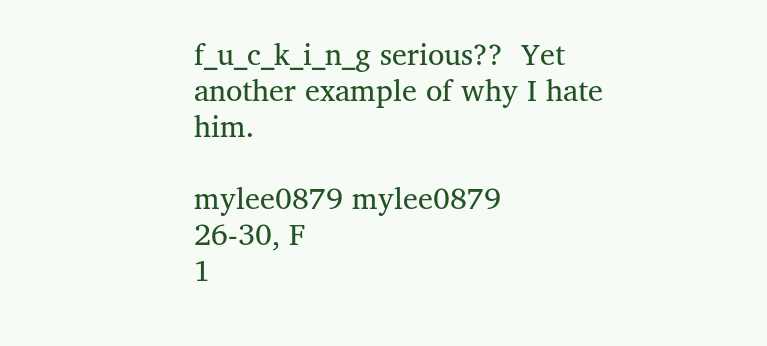f_u_c_k_i_n_g serious??  Yet another example of why I hate him.

mylee0879 mylee0879
26-30, F
1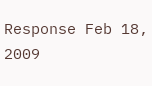Response Feb 18, 2009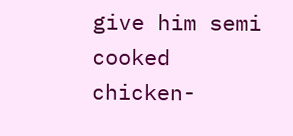give him semi cooked chicken-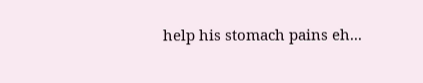help his stomach pains eh...